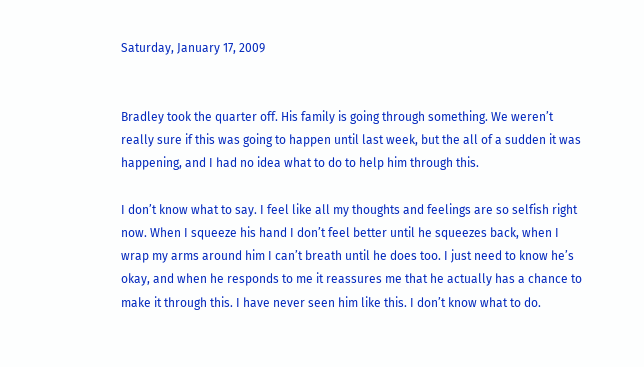Saturday, January 17, 2009


Bradley took the quarter off. His family is going through something. We weren’t really sure if this was going to happen until last week, but the all of a sudden it was happening, and I had no idea what to do to help him through this.

I don’t know what to say. I feel like all my thoughts and feelings are so selfish right now. When I squeeze his hand I don’t feel better until he squeezes back, when I wrap my arms around him I can’t breath until he does too. I just need to know he’s okay, and when he responds to me it reassures me that he actually has a chance to make it through this. I have never seen him like this. I don’t know what to do.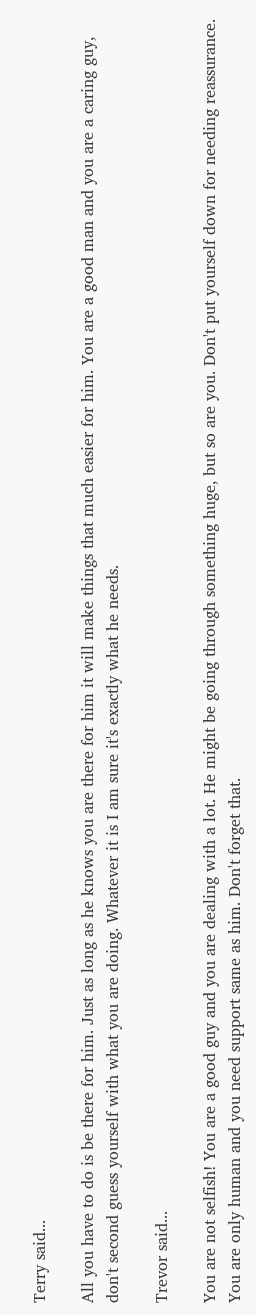Terry said...

All you have to do is be there for him. Just as long as he knows you are there for him it will make things that much easier for him. You are a good man and you are a caring guy, don't second guess yourself with what you are doing. Whatever it is I am sure it's exactly what he needs.

Trevor said...

You are not selfish! You are a good guy and you are dealing with a lot. He might be going through something huge, but so are you. Don't put yourself down for needing reassurance. You are only human and you need support same as him. Don't forget that.